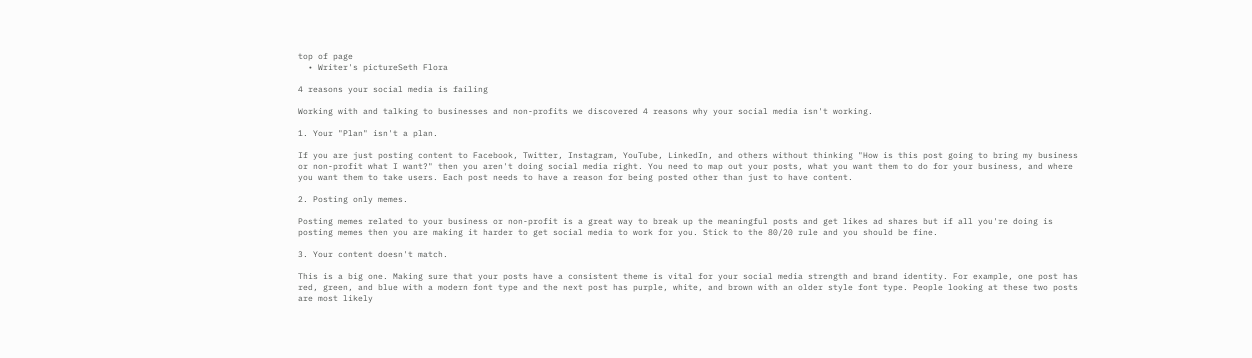top of page
  • Writer's pictureSeth Flora

4 reasons your social media is failing

Working with and talking to businesses and non-profits we discovered 4 reasons why your social media isn't working.

1. Your "Plan" isn't a plan.

If you are just posting content to Facebook, Twitter, Instagram, YouTube, LinkedIn, and others without thinking "How is this post going to bring my business or non-profit what I want?" then you aren't doing social media right. You need to map out your posts, what you want them to do for your business, and where you want them to take users. Each post needs to have a reason for being posted other than just to have content.

2. Posting only memes.

Posting memes related to your business or non-profit is a great way to break up the meaningful posts and get likes ad shares but if all you're doing is posting memes then you are making it harder to get social media to work for you. Stick to the 80/20 rule and you should be fine.

3. Your content doesn't match.

This is a big one. Making sure that your posts have a consistent theme is vital for your social media strength and brand identity. For example, one post has red, green, and blue with a modern font type and the next post has purple, white, and brown with an older style font type. People looking at these two posts are most likely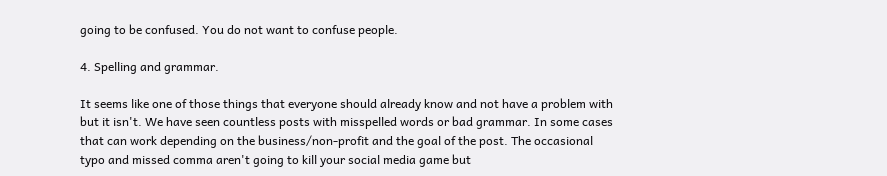going to be confused. You do not want to confuse people.

4. Spelling and grammar.

It seems like one of those things that everyone should already know and not have a problem with but it isn't. We have seen countless posts with misspelled words or bad grammar. In some cases that can work depending on the business/non-profit and the goal of the post. The occasional typo and missed comma aren't going to kill your social media game but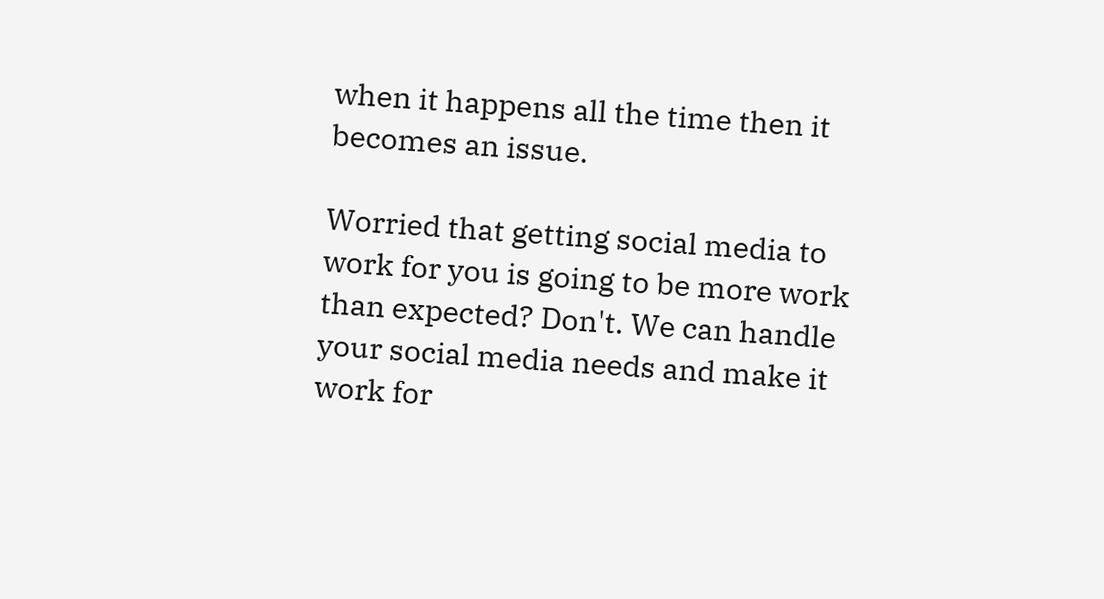when it happens all the time then it becomes an issue.

Worried that getting social media to work for you is going to be more work than expected? Don't. We can handle your social media needs and make it work for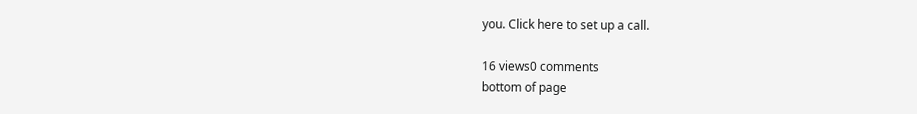you. Click here to set up a call.

16 views0 comments
bottom of page